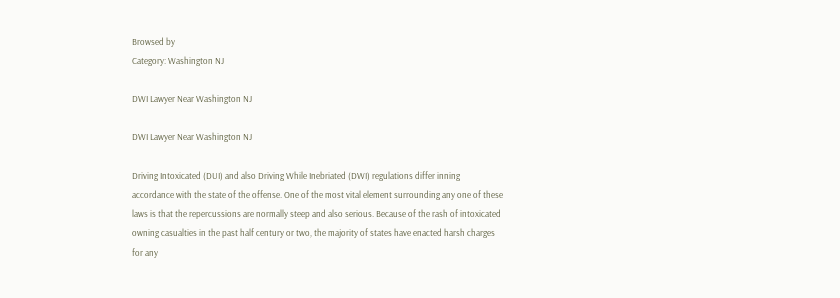Browsed by
Category: Washington NJ

DWI Lawyer Near Washington NJ

DWI Lawyer Near Washington NJ

Driving Intoxicated (DUI) and also Driving While Inebriated (DWI) regulations differ inning accordance with the state of the offense. One of the most vital element surrounding any one of these laws is that the repercussions are normally steep and also serious. Because of the rash of intoxicated owning casualties in the past half century or two, the majority of states have enacted harsh charges for any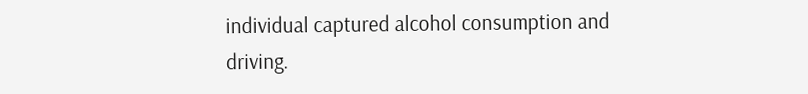individual captured alcohol consumption and driving.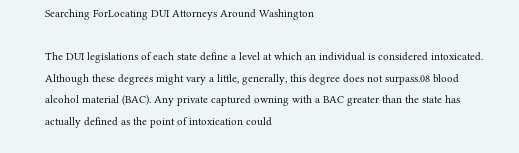Searching ForLocating DUI Attorneys Around Washington

The DUI legislations of each state define a level at which an individual is considered intoxicated. Although these degrees might vary a little, generally, this degree does not surpass.08 blood alcohol material (BAC). Any private captured owning with a BAC greater than the state has actually defined as the point of intoxication could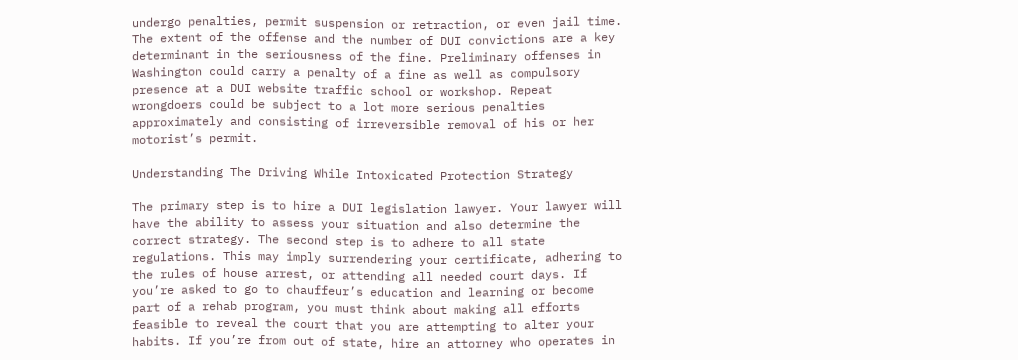undergo penalties, permit suspension or retraction, or even jail time. The extent of the offense and the number of DUI convictions are a key determinant in the seriousness of the fine. Preliminary offenses in Washington could carry a penalty of a fine as well as compulsory presence at a DUI website traffic school or workshop. Repeat wrongdoers could be subject to a lot more serious penalties approximately and consisting of irreversible removal of his or her motorist’s permit.

Understanding The Driving While Intoxicated Protection Strategy

The primary step is to hire a DUI legislation lawyer. Your lawyer will have the ability to assess your situation and also determine the correct strategy. The second step is to adhere to all state regulations. This may imply surrendering your certificate, adhering to the rules of house arrest, or attending all needed court days. If you’re asked to go to chauffeur’s education and learning or become part of a rehab program, you must think about making all efforts feasible to reveal the court that you are attempting to alter your habits. If you’re from out of state, hire an attorney who operates in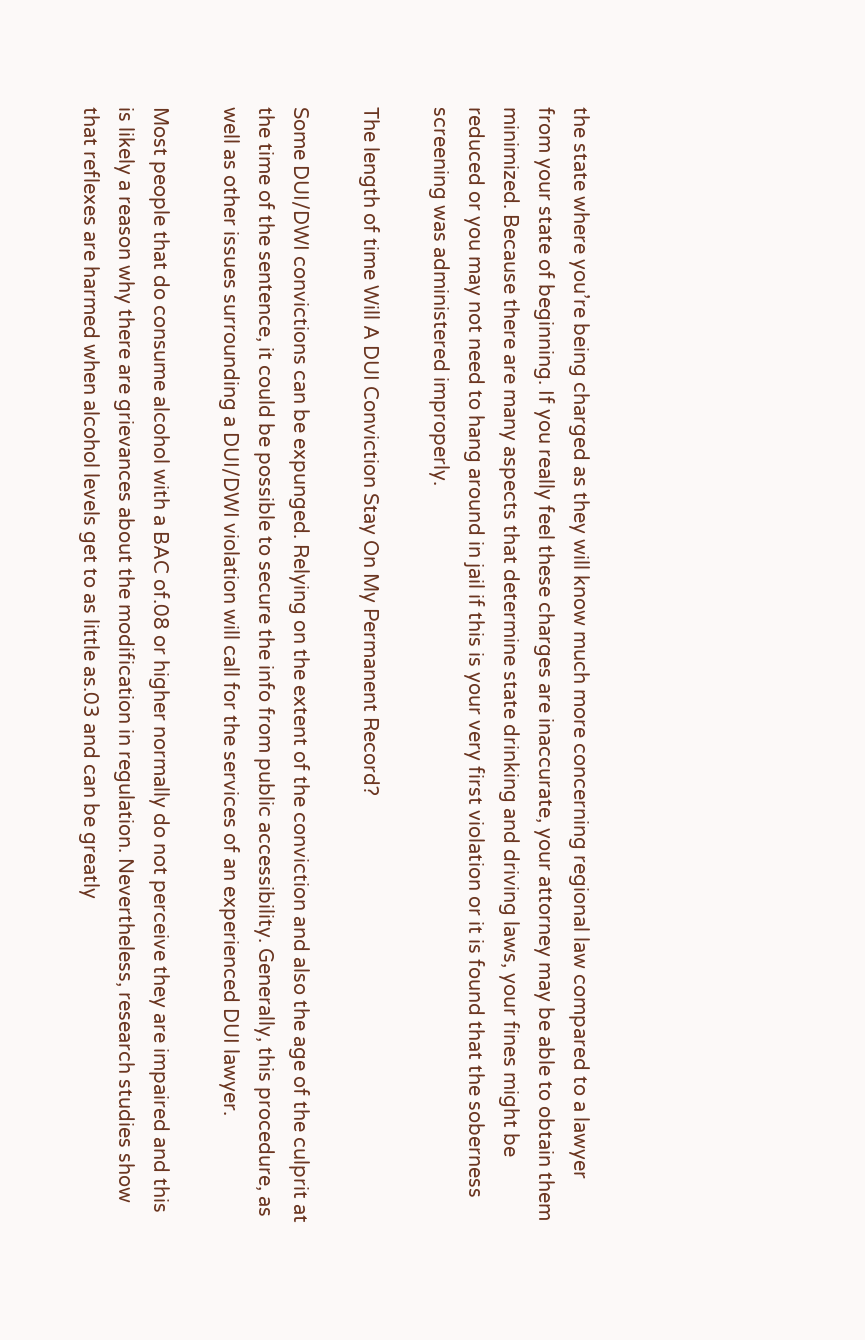the state where you’re being charged as they will know much more concerning regional law compared to a lawyer from your state of beginning. If you really feel these charges are inaccurate, your attorney may be able to obtain them minimized. Because there are many aspects that determine state drinking and driving laws, your fines might be reduced or you may not need to hang around in jail if this is your very first violation or it is found that the soberness screening was administered improperly.

The length of time Will A DUI Conviction Stay On My Permanent Record?

Some DUI/DWI convictions can be expunged. Relying on the extent of the conviction and also the age of the culprit at the time of the sentence, it could be possible to secure the info from public accessibility. Generally, this procedure, as well as other issues surrounding a DUI/DWI violation will call for the services of an experienced DUI lawyer.

Most people that do consume alcohol with a BAC of.08 or higher normally do not perceive they are impaired and this is likely a reason why there are grievances about the modification in regulation. Nevertheless, research studies show that reflexes are harmed when alcohol levels get to as little as.03 and can be greatly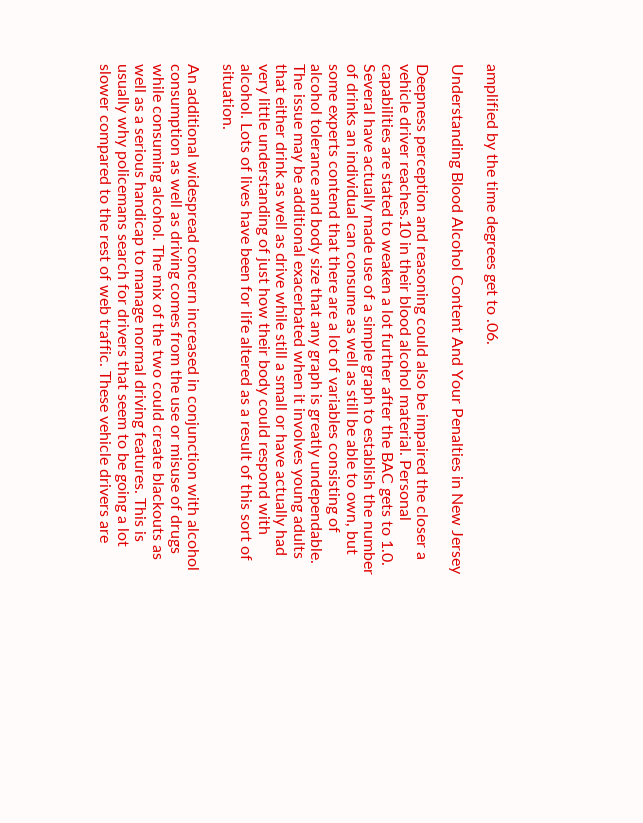amplified by the time degrees get to .06.

Understanding Blood Alcohol Content And Your Penalties in New Jersey

Deepness perception and reasoning could also be impaired the closer a vehicle driver reaches.10 in their blood alcohol material. Personal capabilities are stated to weaken a lot further after the BAC gets to 1.0. Several have actually made use of a simple graph to establish the number of drinks an individual can consume as well as still be able to own, but some experts contend that there are a lot of variables consisting of alcohol tolerance and body size that any graph is greatly undependable. The issue may be additional exacerbated when it involves young adults that either drink as well as drive while still a small or have actually had very little understanding of just how their body could respond with alcohol. Lots of lives have been for life altered as a result of this sort of situation.

An additional widespread concern increased in conjunction with alcohol consumption as well as driving comes from the use or misuse of drugs while consuming alcohol. The mix of the two could create blackouts as well as a serious handicap to manage normal driving features. This is usually why policemans search for drivers that seem to be going a lot slower compared to the rest of web traffic. These vehicle drivers are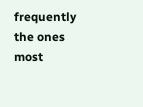frequently the ones most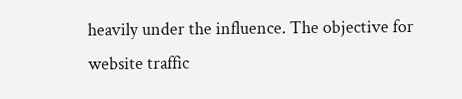heavily under the influence. The objective for website traffic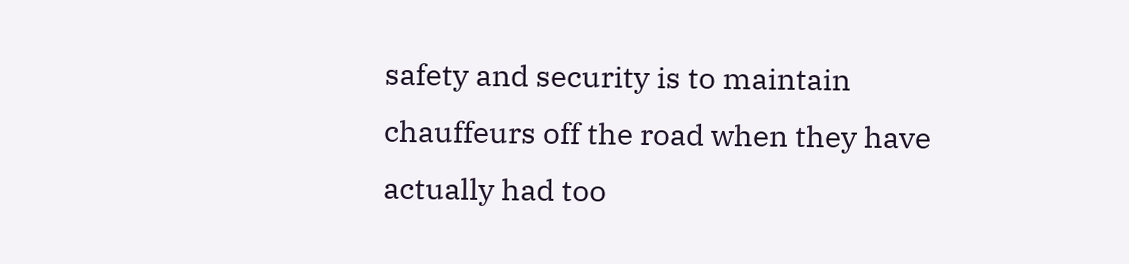safety and security is to maintain chauffeurs off the road when they have actually had too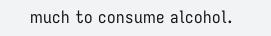much to consume alcohol.